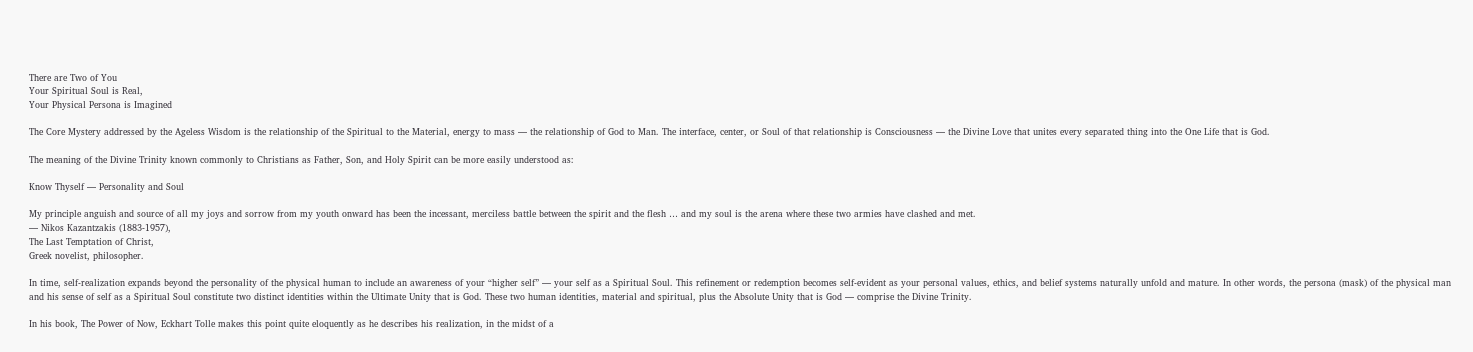There are Two of You
Your Spiritual Soul is Real,
Your Physical Persona is Imagined

The Core Mystery addressed by the Ageless Wisdom is the relationship of the Spiritual to the Material, energy to mass — the relationship of God to Man. The interface, center, or Soul of that relationship is Consciousness — the Divine Love that unites every separated thing into the One Life that is God.

The meaning of the Divine Trinity known commonly to Christians as Father, Son, and Holy Spirit can be more easily understood as:

Know Thyself — Personality and Soul

My principle anguish and source of all my joys and sorrow from my youth onward has been the incessant, merciless battle between the spirit and the flesh … and my soul is the arena where these two armies have clashed and met.
— Nikos Kazantzakis (1883-1957),
The Last Temptation of Christ,
Greek novelist, philosopher.

In time, self-realization expands beyond the personality of the physical human to include an awareness of your “higher self” — your self as a Spiritual Soul. This refinement or redemption becomes self-evident as your personal values, ethics, and belief systems naturally unfold and mature. In other words, the persona (mask) of the physical man and his sense of self as a Spiritual Soul constitute two distinct identities within the Ultimate Unity that is God. These two human identities, material and spiritual, plus the Absolute Unity that is God — comprise the Divine Trinity.

In his book, The Power of Now, Eckhart Tolle makes this point quite eloquently as he describes his realization, in the midst of a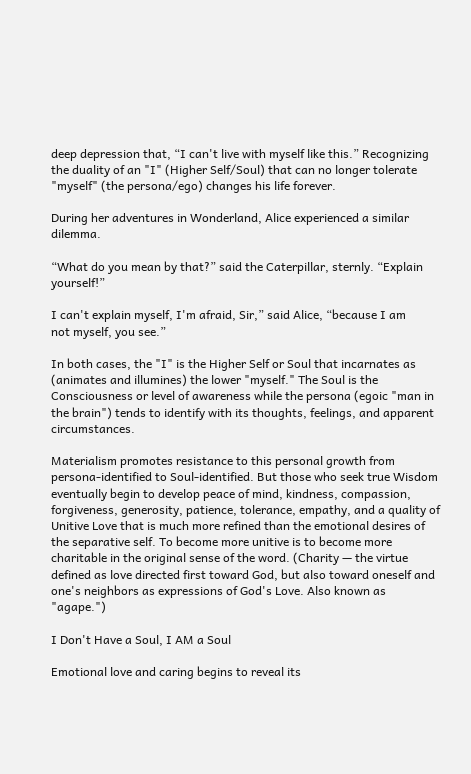deep depression that, “I can't live with myself like this.” Recognizing the duality of an "I" (Higher Self/Soul) that can no longer tolerate "myself" (the persona/ego) changes his life forever.

During her adventures in Wonderland, Alice experienced a similar dilemma.

“What do you mean by that?” said the Caterpillar, sternly. “Explain yourself!”

I can't explain myself, I'm afraid, Sir,” said Alice, “because I am
not myself, you see.”

In both cases, the "I" is the Higher Self or Soul that incarnates as (animates and illumines) the lower "myself." The Soul is the Consciousness or level of awareness while the persona (egoic "man in the brain") tends to identify with its thoughts, feelings, and apparent circumstances.

Materialism promotes resistance to this personal growth from persona-identified to Soul-identified. But those who seek true Wisdom eventually begin to develop peace of mind, kindness, compassion, forgiveness, generosity, patience, tolerance, empathy, and a quality of Unitive Love that is much more refined than the emotional desires of the separative self. To become more unitive is to become more charitable in the original sense of the word. (Charity — the virtue defined as love directed first toward God, but also toward oneself and one's neighbors as expressions of God's Love. Also known as "agape.")

I Don't Have a Soul, I AM a Soul

Emotional love and caring begins to reveal its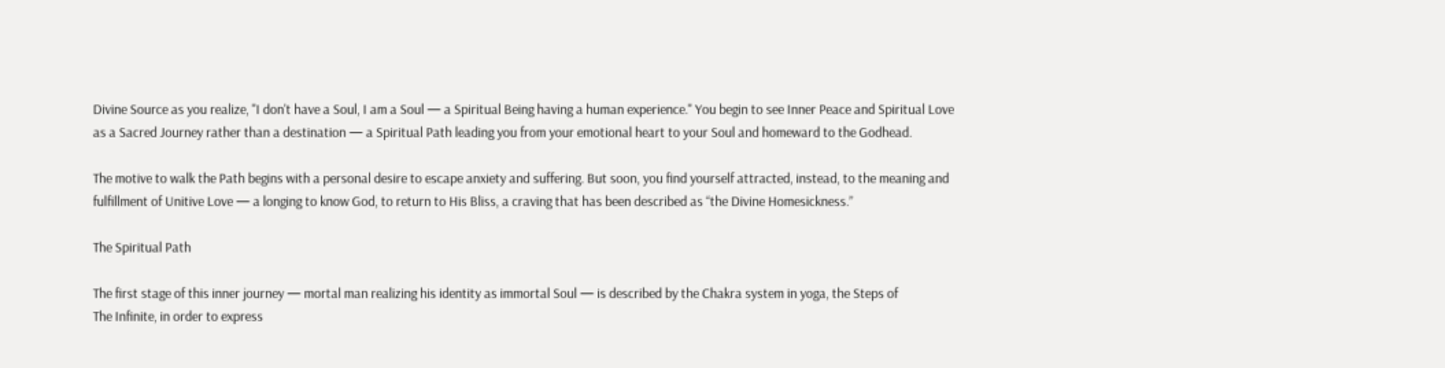Divine Source as you realize, "I don't have a Soul, I am a Soul — a Spiritual Being having a human experience." You begin to see Inner Peace and Spiritual Love as a Sacred Journey rather than a destination — a Spiritual Path leading you from your emotional heart to your Soul and homeward to the Godhead.

The motive to walk the Path begins with a personal desire to escape anxiety and suffering. But soon, you find yourself attracted, instead, to the meaning and fulfillment of Unitive Love — a longing to know God, to return to His Bliss, a craving that has been described as “the Divine Homesickness.”

The Spiritual Path

The first stage of this inner journey — mortal man realizing his identity as immortal Soul — is described by the Chakra system in yoga, the Steps of
The Infinite, in order to express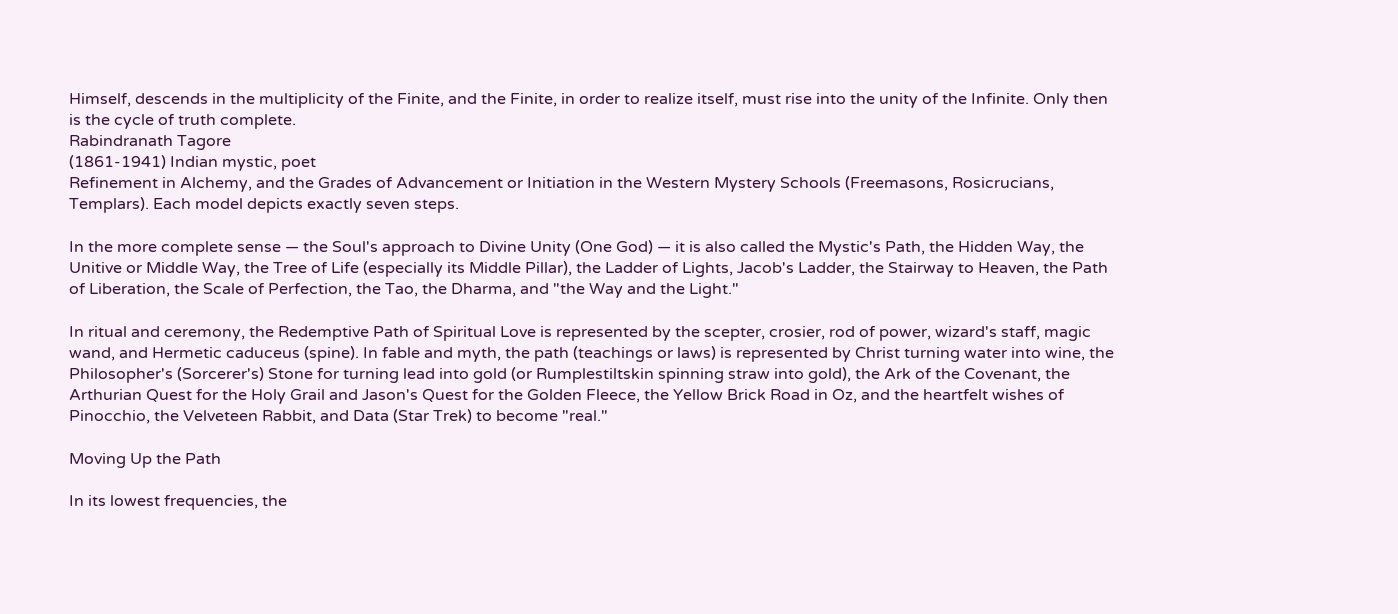Himself, descends in the multiplicity of the Finite, and the Finite, in order to realize itself, must rise into the unity of the Infinite. Only then is the cycle of truth complete.
Rabindranath Tagore
(1861-1941) Indian mystic, poet
Refinement in Alchemy, and the Grades of Advancement or Initiation in the Western Mystery Schools (Freemasons, Rosicrucians, Templars). Each model depicts exactly seven steps.

In the more complete sense — the Soul's approach to Divine Unity (One God) — it is also called the Mystic's Path, the Hidden Way, the Unitive or Middle Way, the Tree of Life (especially its Middle Pillar), the Ladder of Lights, Jacob's Ladder, the Stairway to Heaven, the Path of Liberation, the Scale of Perfection, the Tao, the Dharma, and "the Way and the Light."

In ritual and ceremony, the Redemptive Path of Spiritual Love is represented by the scepter, crosier, rod of power, wizard's staff, magic wand, and Hermetic caduceus (spine). In fable and myth, the path (teachings or laws) is represented by Christ turning water into wine, the Philosopher's (Sorcerer's) Stone for turning lead into gold (or Rumplestiltskin spinning straw into gold), the Ark of the Covenant, the Arthurian Quest for the Holy Grail and Jason's Quest for the Golden Fleece, the Yellow Brick Road in Oz, and the heartfelt wishes of Pinocchio, the Velveteen Rabbit, and Data (Star Trek) to become "real."

Moving Up the Path

In its lowest frequencies, the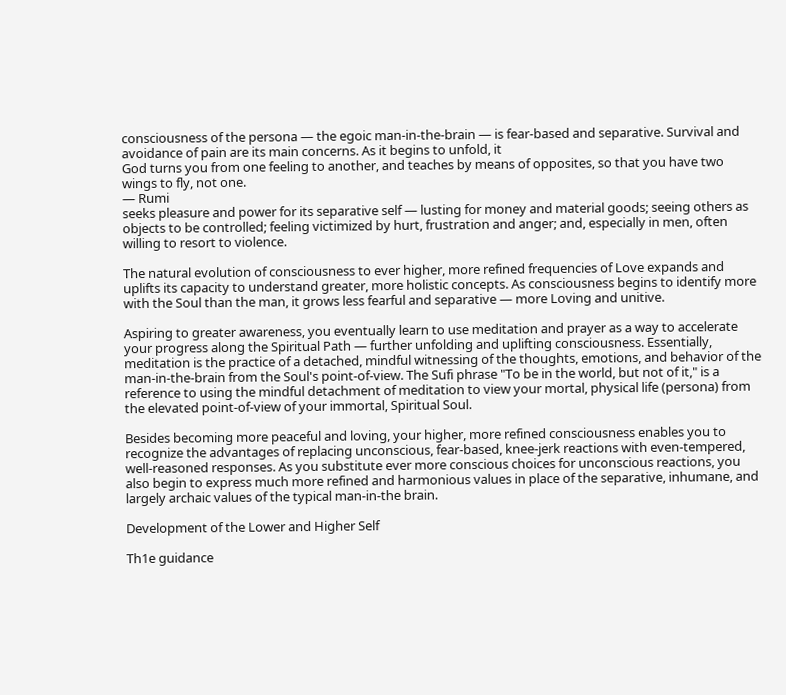consciousness of the persona — the egoic man-in-the-brain — is fear-based and separative. Survival and avoidance of pain are its main concerns. As it begins to unfold, it
God turns you from one feeling to another, and teaches by means of opposites, so that you have two wings to fly, not one.
— Rumi
seeks pleasure and power for its separative self — lusting for money and material goods; seeing others as objects to be controlled; feeling victimized by hurt, frustration and anger; and, especially in men, often willing to resort to violence.

The natural evolution of consciousness to ever higher, more refined frequencies of Love expands and uplifts its capacity to understand greater, more holistic concepts. As consciousness begins to identify more with the Soul than the man, it grows less fearful and separative — more Loving and unitive.

Aspiring to greater awareness, you eventually learn to use meditation and prayer as a way to accelerate your progress along the Spiritual Path — further unfolding and uplifting consciousness. Essentially, meditation is the practice of a detached, mindful witnessing of the thoughts, emotions, and behavior of the man-in-the-brain from the Soul's point-of-view. The Sufi phrase "To be in the world, but not of it," is a reference to using the mindful detachment of meditation to view your mortal, physical life (persona) from the elevated point-of-view of your immortal, Spiritual Soul.

Besides becoming more peaceful and loving, your higher, more refined consciousness enables you to recognize the advantages of replacing unconscious, fear-based, knee-jerk reactions with even-tempered, well-reasoned responses. As you substitute ever more conscious choices for unconscious reactions, you also begin to express much more refined and harmonious values in place of the separative, inhumane, and largely archaic values of the typical man-in-the brain.

Development of the Lower and Higher Self

Th1e guidance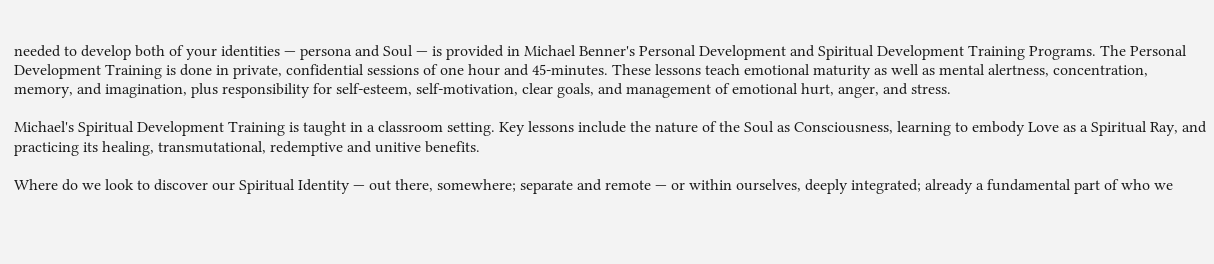needed to develop both of your identities — persona and Soul — is provided in Michael Benner's Personal Development and Spiritual Development Training Programs. The Personal Development Training is done in private, confidential sessions of one hour and 45-minutes. These lessons teach emotional maturity as well as mental alertness, concentration, memory, and imagination, plus responsibility for self-esteem, self-motivation, clear goals, and management of emotional hurt, anger, and stress.

Michael's Spiritual Development Training is taught in a classroom setting. Key lessons include the nature of the Soul as Consciousness, learning to embody Love as a Spiritual Ray, and practicing its healing, transmutational, redemptive and unitive benefits.

Where do we look to discover our Spiritual Identity — out there, somewhere; separate and remote — or within ourselves, deeply integrated; already a fundamental part of who we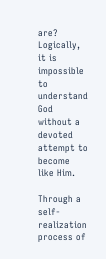are? Logically, it is impossible to understand God without a devoted attempt to become like Him.

Through a self-realization process of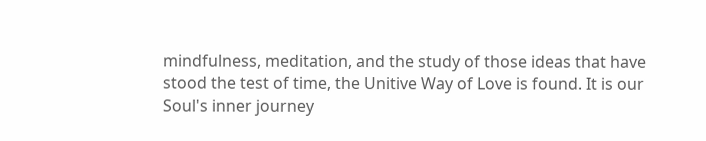mindfulness, meditation, and the study of those ideas that have stood the test of time, the Unitive Way of Love is found. It is our Soul's inner journey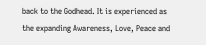back to the Godhead. It is experienced as the expanding Awareness, Love, Peace and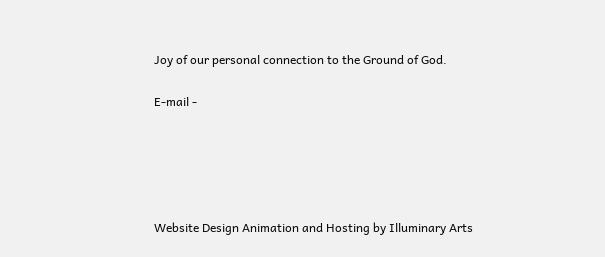Joy of our personal connection to the Ground of God.

E-mail -





Website Design Animation and Hosting by Illuminary Arts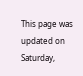This page was updated on Saturday,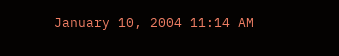January 10, 2004 11:14 AM